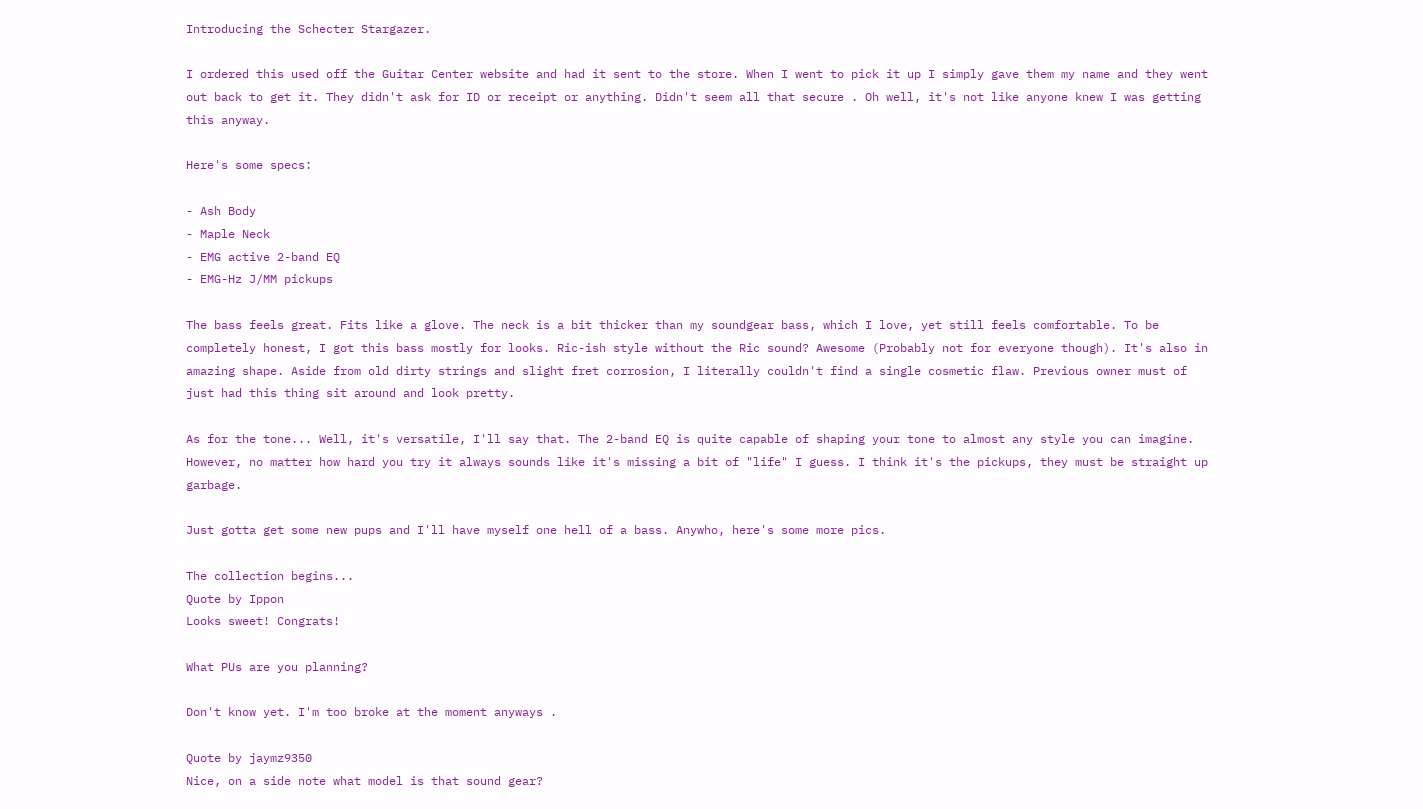Introducing the Schecter Stargazer.

I ordered this used off the Guitar Center website and had it sent to the store. When I went to pick it up I simply gave them my name and they went out back to get it. They didn't ask for ID or receipt or anything. Didn't seem all that secure . Oh well, it's not like anyone knew I was getting this anyway.

Here's some specs:

- Ash Body
- Maple Neck
- EMG active 2-band EQ
- EMG-Hz J/MM pickups

The bass feels great. Fits like a glove. The neck is a bit thicker than my soundgear bass, which I love, yet still feels comfortable. To be completely honest, I got this bass mostly for looks. Ric-ish style without the Ric sound? Awesome (Probably not for everyone though). It's also in amazing shape. Aside from old dirty strings and slight fret corrosion, I literally couldn't find a single cosmetic flaw. Previous owner must of just had this thing sit around and look pretty.

As for the tone... Well, it's versatile, I'll say that. The 2-band EQ is quite capable of shaping your tone to almost any style you can imagine. However, no matter how hard you try it always sounds like it's missing a bit of "life" I guess. I think it's the pickups, they must be straight up garbage.

Just gotta get some new pups and I'll have myself one hell of a bass. Anywho, here's some more pics.

The collection begins...
Quote by Ippon
Looks sweet! Congrats!

What PUs are you planning?

Don't know yet. I'm too broke at the moment anyways .

Quote by jaymz9350
Nice, on a side note what model is that sound gear?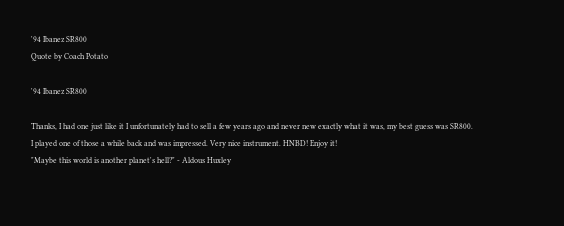'94 Ibanez SR800
Quote by Coach Potato

'94 Ibanez SR800

Thanks, I had one just like it I unfortunately had to sell a few years ago and never new exactly what it was, my best guess was SR800.
I played one of those a while back and was impressed. Very nice instrument. HNBD! Enjoy it!
"Maybe this world is another planet's hell?" - Aldous Huxley